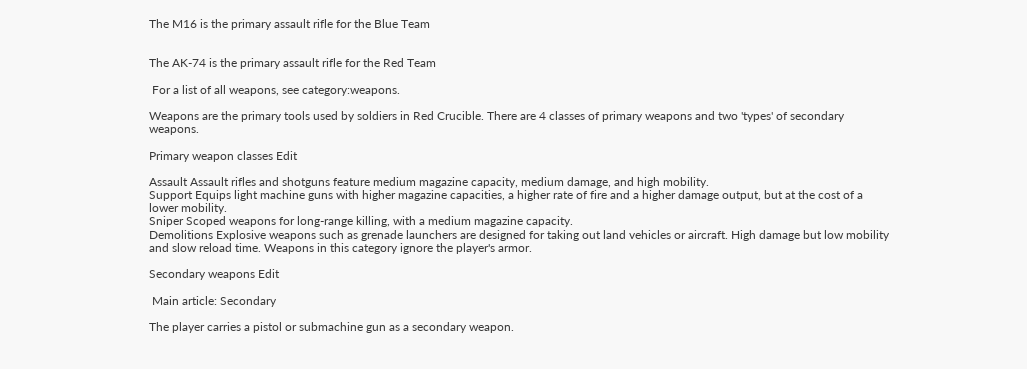The M16 is the primary assault rifle for the Blue Team


The AK-74 is the primary assault rifle for the Red Team

 For a list of all weapons, see category:weapons.

Weapons are the primary tools used by soldiers in Red Crucible. There are 4 classes of primary weapons and two 'types' of secondary weapons.

Primary weapon classes Edit

Assault Assault rifles and shotguns feature medium magazine capacity, medium damage, and high mobility.
Support Equips light machine guns with higher magazine capacities, a higher rate of fire and a higher damage output, but at the cost of a lower mobility.
Sniper Scoped weapons for long-range killing, with a medium magazine capacity.
Demolitions Explosive weapons such as grenade launchers are designed for taking out land vehicles or aircraft. High damage but low mobility and slow reload time. Weapons in this category ignore the player's armor.

Secondary weapons Edit

 Main article: Secondary

The player carries a pistol or submachine gun as a secondary weapon.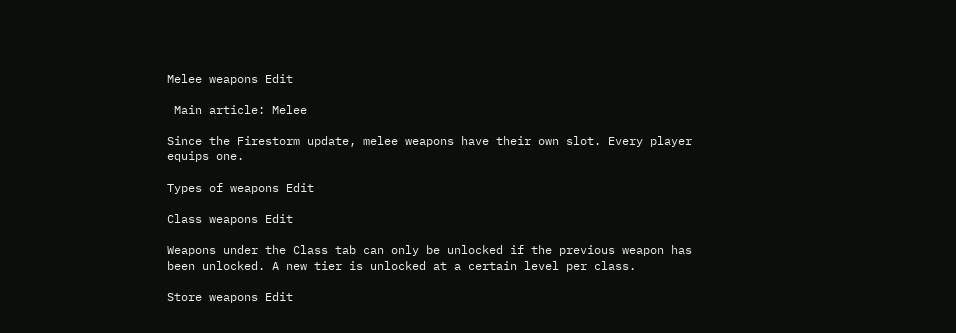Melee weapons Edit

 Main article: Melee

Since the Firestorm update, melee weapons have their own slot. Every player equips one.

Types of weapons Edit

Class weapons Edit

Weapons under the Class tab can only be unlocked if the previous weapon has been unlocked. A new tier is unlocked at a certain level per class.

Store weapons Edit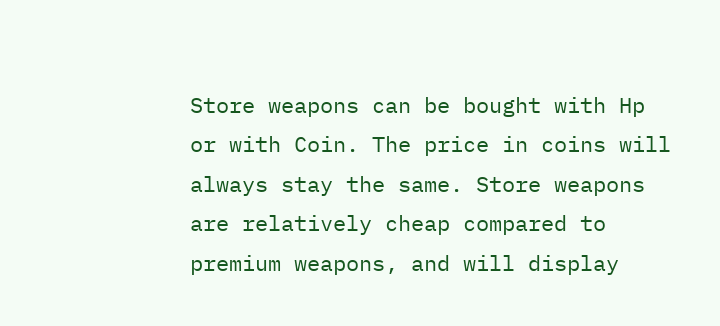Store weapons can be bought with Hp or with Coin. The price in coins will always stay the same. Store weapons are relatively cheap compared to premium weapons, and will display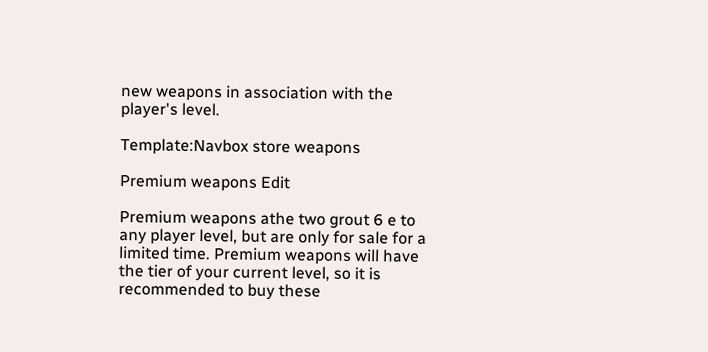new weapons in association with the player's level.

Template:Navbox store weapons

Premium weapons Edit

Premium weapons athe two grout 6 e to any player level, but are only for sale for a limited time. Premium weapons will have the tier of your current level, so it is recommended to buy these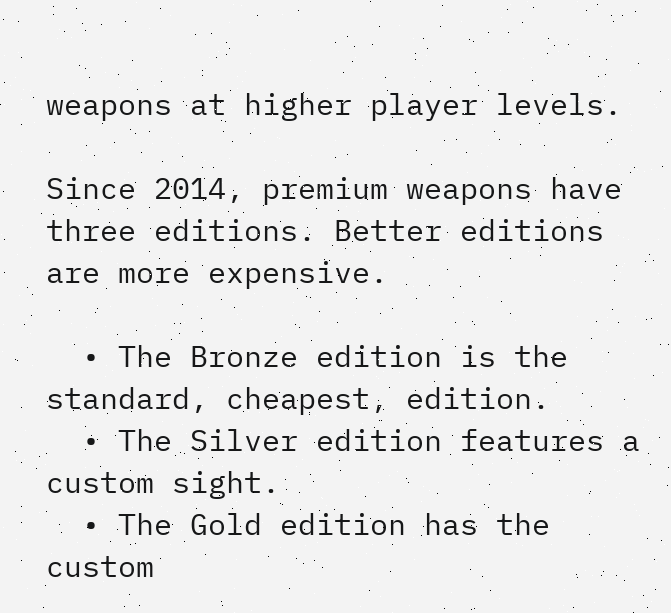weapons at higher player levels.

Since 2014, premium weapons have three editions. Better editions are more expensive.

  • The Bronze edition is the standard, cheapest, edition.
  • The Silver edition features a custom sight.
  • The Gold edition has the custom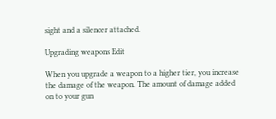sight and a silencer attached.

Upgrading weapons Edit

When you upgrade a weapon to a higher tier, you increase the damage of the weapon. The amount of damage added on to your gun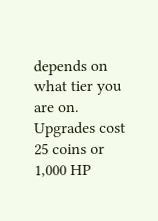depends on what tier you are on. Upgrades cost 25 coins or 1,000 HP